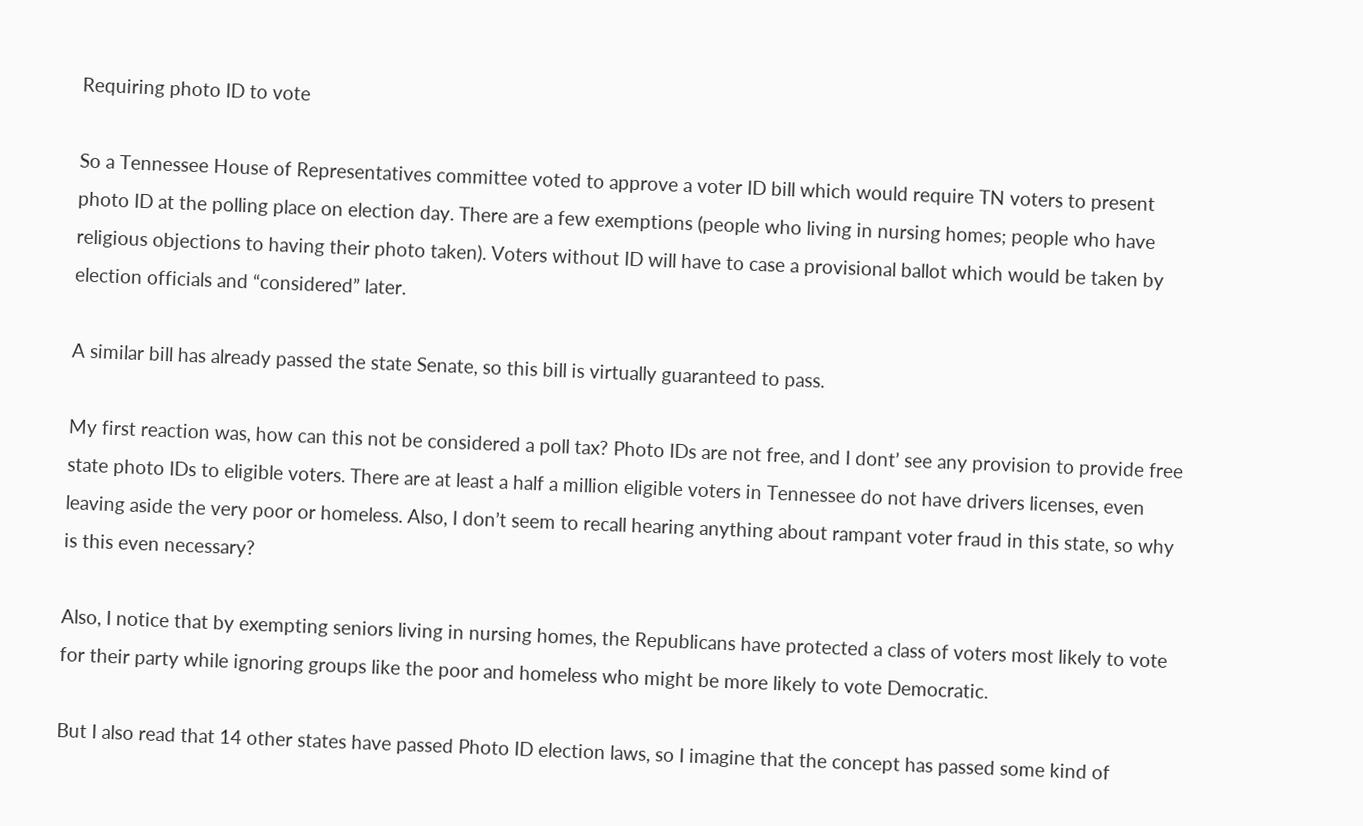Requiring photo ID to vote

So a Tennessee House of Representatives committee voted to approve a voter ID bill which would require TN voters to present photo ID at the polling place on election day. There are a few exemptions (people who living in nursing homes; people who have religious objections to having their photo taken). Voters without ID will have to case a provisional ballot which would be taken by election officials and “considered” later.

A similar bill has already passed the state Senate, so this bill is virtually guaranteed to pass.

My first reaction was, how can this not be considered a poll tax? Photo IDs are not free, and I dont’ see any provision to provide free state photo IDs to eligible voters. There are at least a half a million eligible voters in Tennessee do not have drivers licenses, even leaving aside the very poor or homeless. Also, I don’t seem to recall hearing anything about rampant voter fraud in this state, so why is this even necessary?

Also, I notice that by exempting seniors living in nursing homes, the Republicans have protected a class of voters most likely to vote for their party while ignoring groups like the poor and homeless who might be more likely to vote Democratic.

But I also read that 14 other states have passed Photo ID election laws, so I imagine that the concept has passed some kind of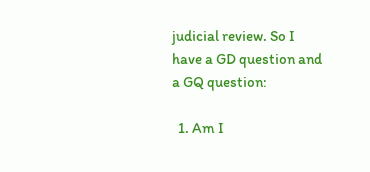judicial review. So I have a GD question and a GQ question:

  1. Am I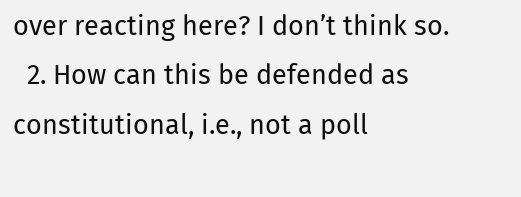over reacting here? I don’t think so.
  2. How can this be defended as constitutional, i.e., not a poll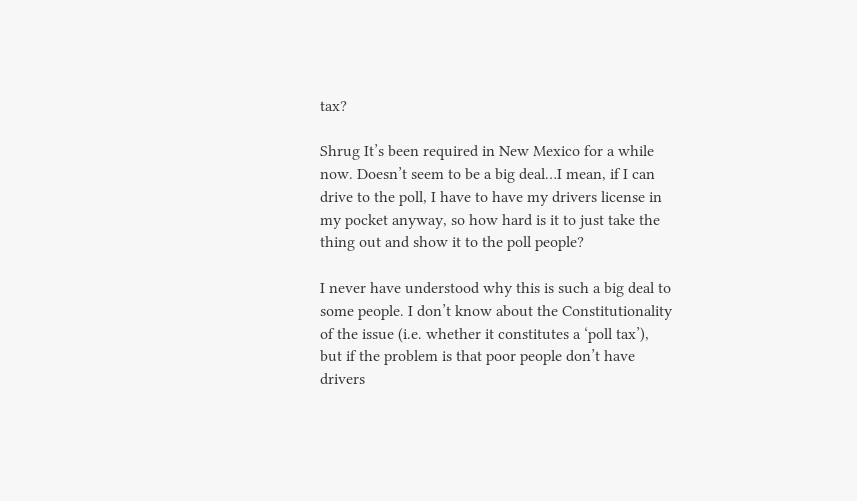tax?

Shrug It’s been required in New Mexico for a while now. Doesn’t seem to be a big deal…I mean, if I can drive to the poll, I have to have my drivers license in my pocket anyway, so how hard is it to just take the thing out and show it to the poll people?

I never have understood why this is such a big deal to some people. I don’t know about the Constitutionality of the issue (i.e. whether it constitutes a ‘poll tax’), but if the problem is that poor people don’t have drivers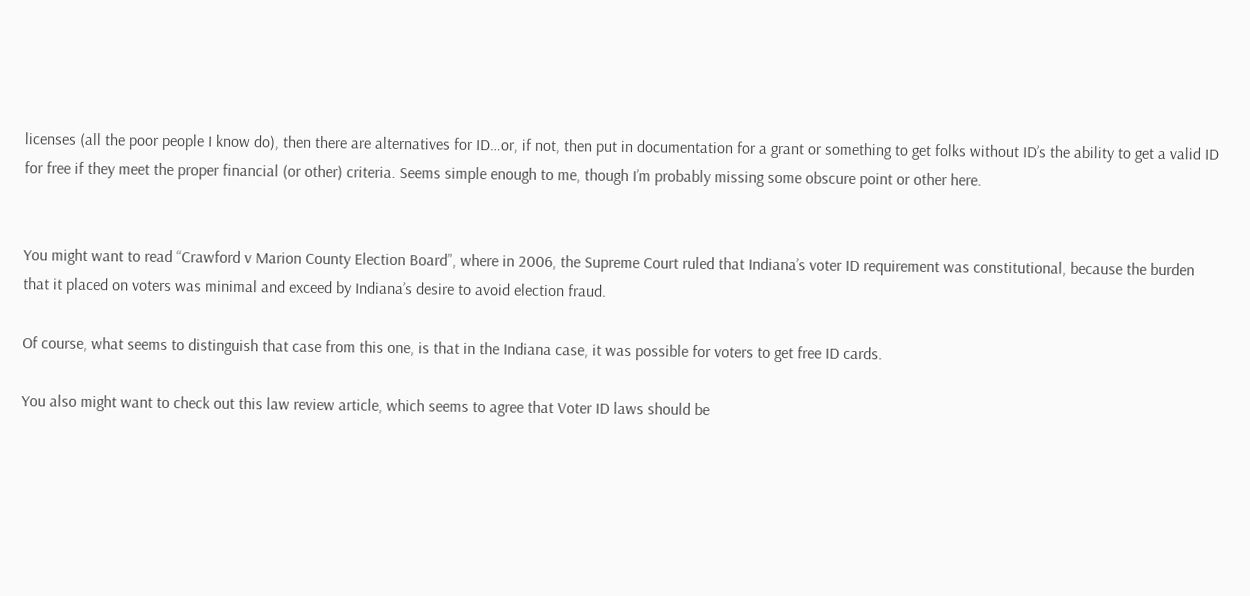licenses (all the poor people I know do), then there are alternatives for ID…or, if not, then put in documentation for a grant or something to get folks without ID’s the ability to get a valid ID for free if they meet the proper financial (or other) criteria. Seems simple enough to me, though I’m probably missing some obscure point or other here.


You might want to read “Crawford v Marion County Election Board”, where in 2006, the Supreme Court ruled that Indiana’s voter ID requirement was constitutional, because the burden that it placed on voters was minimal and exceed by Indiana’s desire to avoid election fraud.

Of course, what seems to distinguish that case from this one, is that in the Indiana case, it was possible for voters to get free ID cards.

You also might want to check out this law review article, which seems to agree that Voter ID laws should be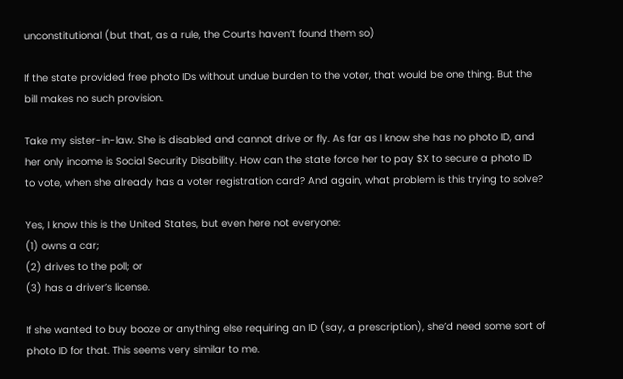unconstitutional (but that, as a rule, the Courts haven’t found them so)

If the state provided free photo IDs without undue burden to the voter, that would be one thing. But the bill makes no such provision.

Take my sister-in-law. She is disabled and cannot drive or fly. As far as I know she has no photo ID, and her only income is Social Security Disability. How can the state force her to pay $X to secure a photo ID to vote, when she already has a voter registration card? And again, what problem is this trying to solve?

Yes, I know this is the United States, but even here not everyone:
(1) owns a car;
(2) drives to the poll; or
(3) has a driver’s license.

If she wanted to buy booze or anything else requiring an ID (say, a prescription), she’d need some sort of photo ID for that. This seems very similar to me.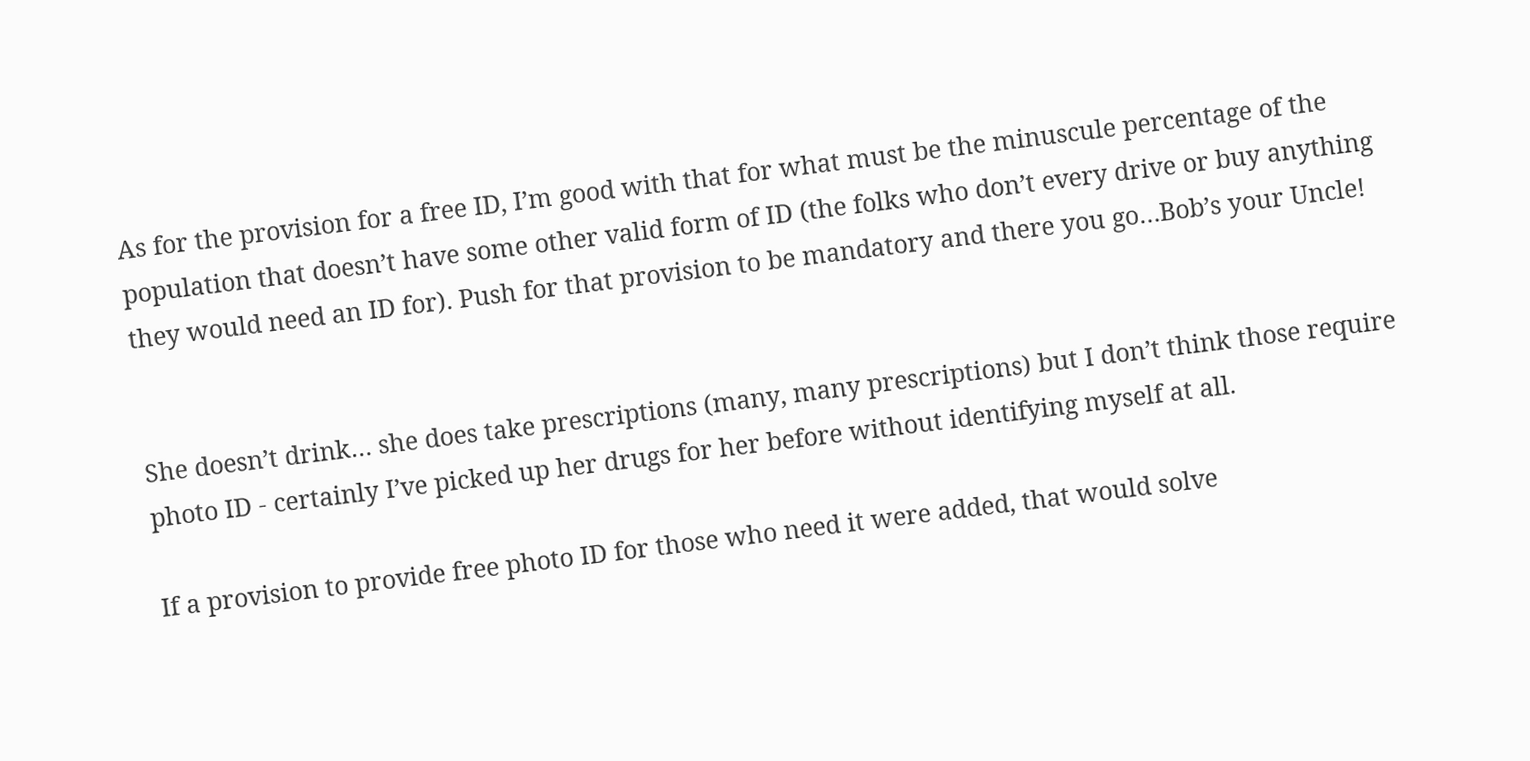As for the provision for a free ID, I’m good with that for what must be the minuscule percentage of the population that doesn’t have some other valid form of ID (the folks who don’t every drive or buy anything they would need an ID for). Push for that provision to be mandatory and there you go…Bob’s your Uncle!


She doesn’t drink… she does take prescriptions (many, many prescriptions) but I don’t think those require photo ID - certainly I’ve picked up her drugs for her before without identifying myself at all.

If a provision to provide free photo ID for those who need it were added, that would solve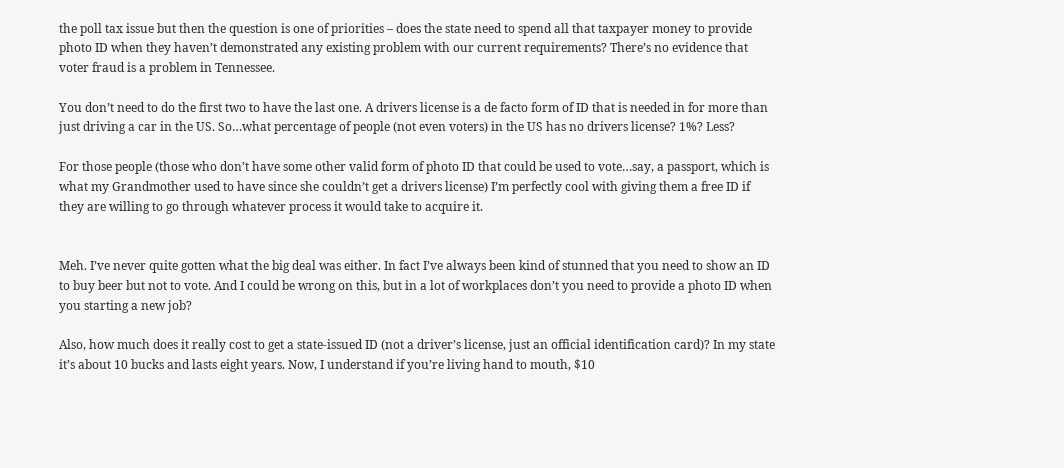the poll tax issue but then the question is one of priorities – does the state need to spend all that taxpayer money to provide photo ID when they haven’t demonstrated any existing problem with our current requirements? There’s no evidence that voter fraud is a problem in Tennessee.

You don’t need to do the first two to have the last one. A drivers license is a de facto form of ID that is needed in for more than just driving a car in the US. So…what percentage of people (not even voters) in the US has no drivers license? 1%? Less?

For those people (those who don’t have some other valid form of photo ID that could be used to vote…say, a passport, which is what my Grandmother used to have since she couldn’t get a drivers license) I’m perfectly cool with giving them a free ID if they are willing to go through whatever process it would take to acquire it.


Meh. I’ve never quite gotten what the big deal was either. In fact I’ve always been kind of stunned that you need to show an ID to buy beer but not to vote. And I could be wrong on this, but in a lot of workplaces don’t you need to provide a photo ID when you starting a new job?

Also, how much does it really cost to get a state-issued ID (not a driver’s license, just an official identification card)? In my state it’s about 10 bucks and lasts eight years. Now, I understand if you’re living hand to mouth, $10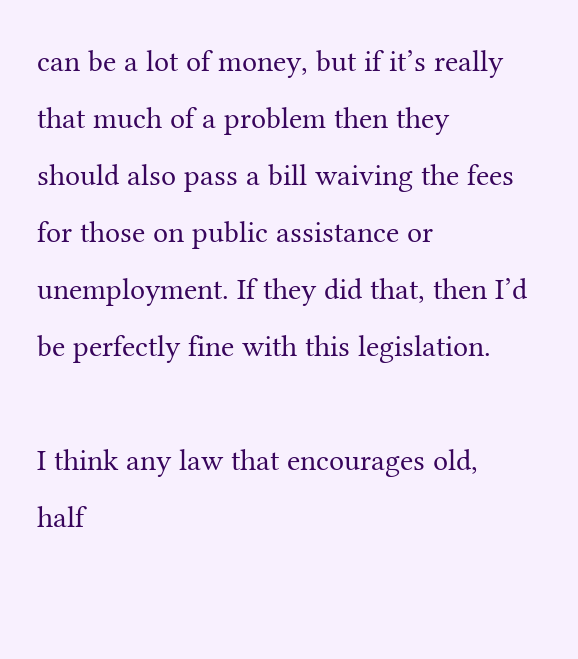can be a lot of money, but if it’s really that much of a problem then they should also pass a bill waiving the fees for those on public assistance or unemployment. If they did that, then I’d be perfectly fine with this legislation.

I think any law that encourages old, half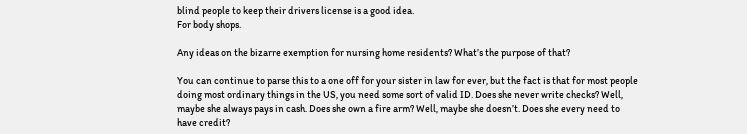blind people to keep their drivers license is a good idea.
For body shops.

Any ideas on the bizarre exemption for nursing home residents? What’s the purpose of that?

You can continue to parse this to a one off for your sister in law for ever, but the fact is that for most people doing most ordinary things in the US, you need some sort of valid ID. Does she never write checks? Well, maybe she always pays in cash. Does she own a fire arm? Well, maybe she doesn’t. Does she every need to have credit?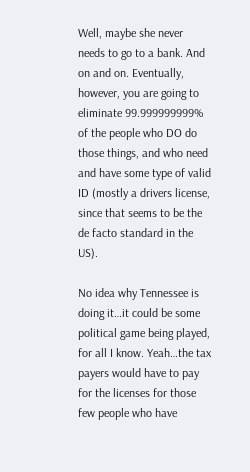Well, maybe she never needs to go to a bank. And on and on. Eventually, however, you are going to eliminate 99.999999999% of the people who DO do those things, and who need and have some type of valid ID (mostly a drivers license, since that seems to be the de facto standard in the US).

No idea why Tennessee is doing it…it could be some political game being played, for all I know. Yeah…the tax payers would have to pay for the licenses for those few people who have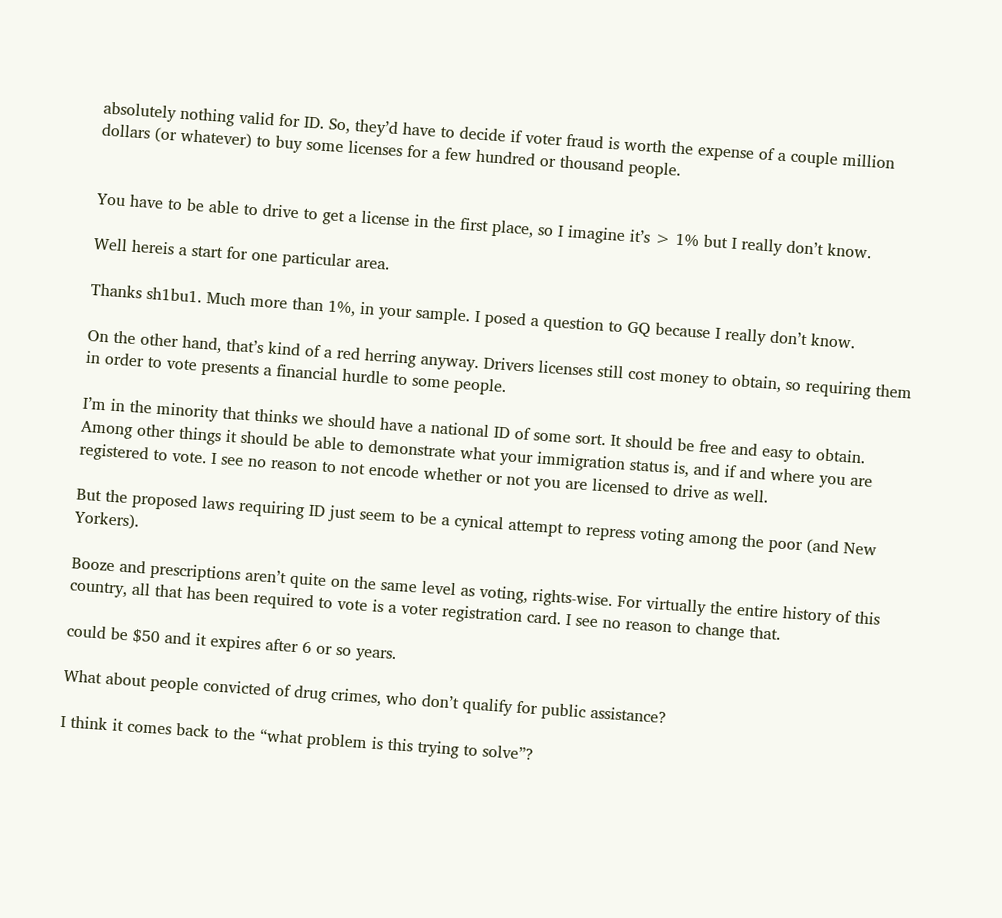absolutely nothing valid for ID. So, they’d have to decide if voter fraud is worth the expense of a couple million dollars (or whatever) to buy some licenses for a few hundred or thousand people.


You have to be able to drive to get a license in the first place, so I imagine it’s > 1% but I really don’t know.

Well hereis a start for one particular area.

Thanks sh1bu1. Much more than 1%, in your sample. I posed a question to GQ because I really don’t know.

On the other hand, that’s kind of a red herring anyway. Drivers licenses still cost money to obtain, so requiring them in order to vote presents a financial hurdle to some people.

I’m in the minority that thinks we should have a national ID of some sort. It should be free and easy to obtain. Among other things it should be able to demonstrate what your immigration status is, and if and where you are registered to vote. I see no reason to not encode whether or not you are licensed to drive as well.

But the proposed laws requiring ID just seem to be a cynical attempt to repress voting among the poor (and New Yorkers).

Booze and prescriptions aren’t quite on the same level as voting, rights-wise. For virtually the entire history of this country, all that has been required to vote is a voter registration card. I see no reason to change that.

could be $50 and it expires after 6 or so years.

What about people convicted of drug crimes, who don’t qualify for public assistance?

I think it comes back to the “what problem is this trying to solve”?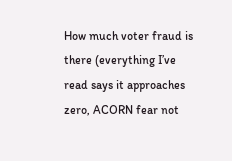How much voter fraud is there (everything I’ve read says it approaches zero, ACORN fear not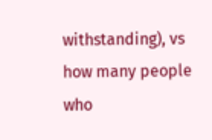withstanding), vs how many people who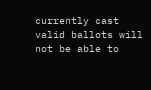currently cast valid ballots will not be able to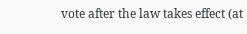vote after the law takes effect (at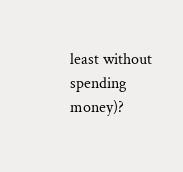least without spending money)?